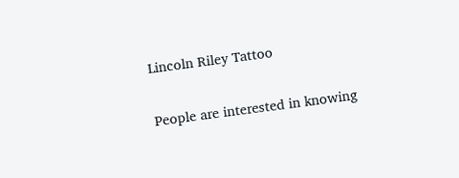Lincoln Riley Tattoo

People are interested in knowing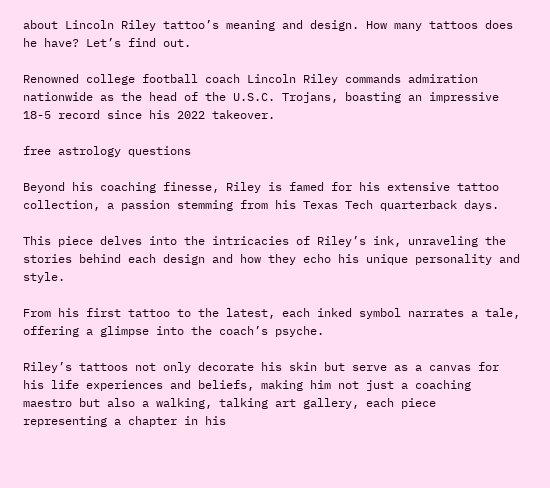about Lincoln Riley tattoo’s meaning and design. How many tattoos does he have? Let’s find out.

Renowned college football coach Lincoln Riley commands admiration nationwide as the head of the U.S.C. Trojans, boasting an impressive 18-5 record since his 2022 takeover.

free astrology questions

Beyond his coaching finesse, Riley is famed for his extensive tattoo collection, a passion stemming from his Texas Tech quarterback days.

This piece delves into the intricacies of Riley’s ink, unraveling the stories behind each design and how they echo his unique personality and style.

From his first tattoo to the latest, each inked symbol narrates a tale, offering a glimpse into the coach’s psyche.

Riley’s tattoos not only decorate his skin but serve as a canvas for his life experiences and beliefs, making him not just a coaching maestro but also a walking, talking art gallery, each piece representing a chapter in his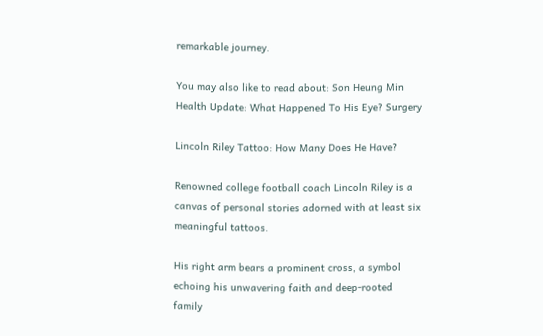remarkable journey.

You may also like to read about: Son Heung Min Health Update: What Happened To His Eye? Surgery

Lincoln Riley Tattoo: How Many Does He Have?

Renowned college football coach Lincoln Riley is a canvas of personal stories adorned with at least six meaningful tattoos.

His right arm bears a prominent cross, a symbol echoing his unwavering faith and deep-rooted family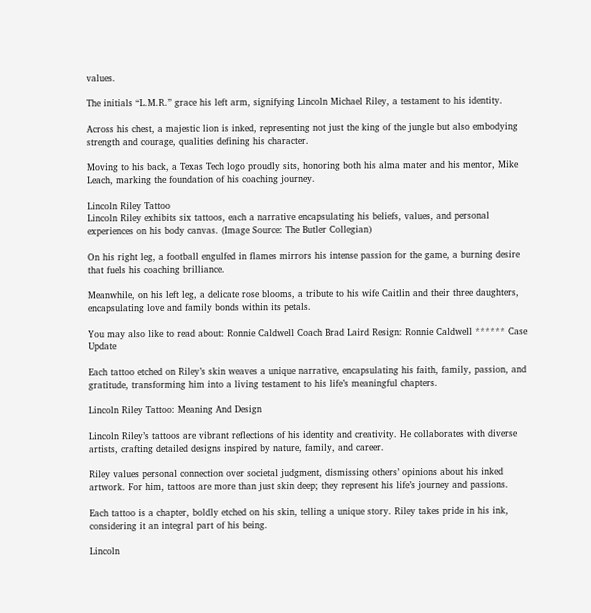values.

The initials “L.M.R.” grace his left arm, signifying Lincoln Michael Riley, a testament to his identity.

Across his chest, a majestic lion is inked, representing not just the king of the jungle but also embodying strength and courage, qualities defining his character.

Moving to his back, a Texas Tech logo proudly sits, honoring both his alma mater and his mentor, Mike Leach, marking the foundation of his coaching journey.

Lincoln Riley Tattoo
Lincoln Riley exhibits six tattoos, each a narrative encapsulating his beliefs, values, and personal experiences on his body canvas. (Image Source: The Butler Collegian)

On his right leg, a football engulfed in flames mirrors his intense passion for the game, a burning desire that fuels his coaching brilliance.

Meanwhile, on his left leg, a delicate rose blooms, a tribute to his wife Caitlin and their three daughters, encapsulating love and family bonds within its petals.

You may also like to read about: Ronnie Caldwell Coach Brad Laird Resign: Ronnie Caldwell ****** Case Update

Each tattoo etched on Riley’s skin weaves a unique narrative, encapsulating his faith, family, passion, and gratitude, transforming him into a living testament to his life’s meaningful chapters.

Lincoln Riley Tattoo: Meaning And Design

Lincoln Riley’s tattoos are vibrant reflections of his identity and creativity. He collaborates with diverse artists, crafting detailed designs inspired by nature, family, and career.

Riley values personal connection over societal judgment, dismissing others’ opinions about his inked artwork. For him, tattoos are more than just skin deep; they represent his life’s journey and passions.

Each tattoo is a chapter, boldly etched on his skin, telling a unique story. Riley takes pride in his ink, considering it an integral part of his being.

Lincoln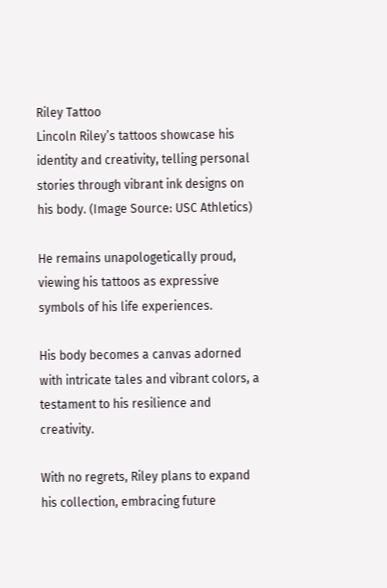Riley Tattoo
Lincoln Riley’s tattoos showcase his identity and creativity, telling personal stories through vibrant ink designs on his body. (Image Source: USC Athletics)

He remains unapologetically proud, viewing his tattoos as expressive symbols of his life experiences.

His body becomes a canvas adorned with intricate tales and vibrant colors, a testament to his resilience and creativity.

With no regrets, Riley plans to expand his collection, embracing future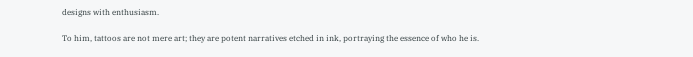designs with enthusiasm.

To him, tattoos are not mere art; they are potent narratives etched in ink, portraying the essence of who he is.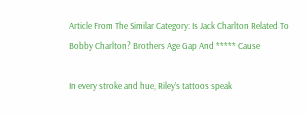Article From The Similar Category: Is Jack Charlton Related To Bobby Charlton? Brothers Age Gap And ***** Cause

In every stroke and hue, Riley’s tattoos speak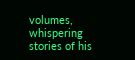volumes, whispering stories of his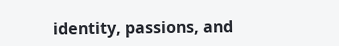identity, passions, and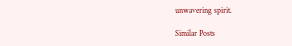unwavering spirit.

Similar Posts